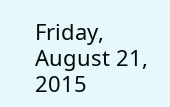Friday, August 21, 2015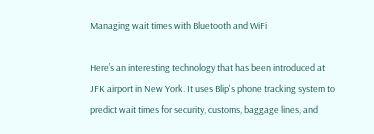Managing wait times with Bluetooth and WiFi

Here’s an interesting technology that has been introduced at JFK airport in New York. It uses Blip's phone tracking system to predict wait times for security, customs, baggage lines, and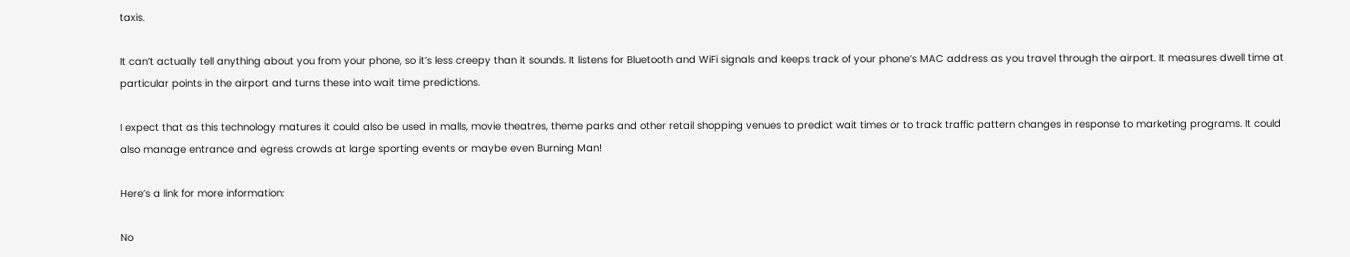taxis.

It can’t actually tell anything about you from your phone, so it’s less creepy than it sounds. It listens for Bluetooth and WiFi signals and keeps track of your phone’s MAC address as you travel through the airport. It measures dwell time at particular points in the airport and turns these into wait time predictions.

I expect that as this technology matures it could also be used in malls, movie theatres, theme parks and other retail shopping venues to predict wait times or to track traffic pattern changes in response to marketing programs. It could also manage entrance and egress crowds at large sporting events or maybe even Burning Man!

Here’s a link for more information:

No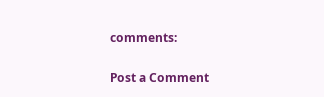comments:

Post a Comment